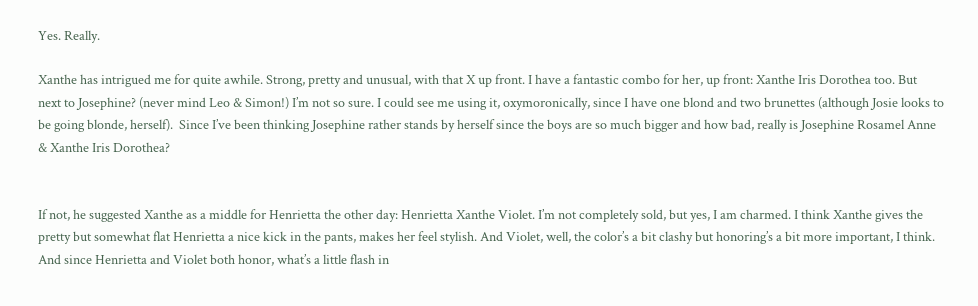Yes. Really.

Xanthe has intrigued me for quite awhile. Strong, pretty and unusual, with that X up front. I have a fantastic combo for her, up front: Xanthe Iris Dorothea too. But  next to Josephine? (never mind Leo & Simon!) I’m not so sure. I could see me using it, oxymoronically, since I have one blond and two brunettes (although Josie looks to be going blonde, herself).  Since I’ve been thinking Josephine rather stands by herself since the boys are so much bigger and how bad, really is Josephine Rosamel Anne & Xanthe Iris Dorothea?


If not, he suggested Xanthe as a middle for Henrietta the other day: Henrietta Xanthe Violet. I’m not completely sold, but yes, I am charmed. I think Xanthe gives the pretty but somewhat flat Henrietta a nice kick in the pants, makes her feel stylish. And Violet, well, the color’s a bit clashy but honoring’s a bit more important, I think. And since Henrietta and Violet both honor, what’s a little flash in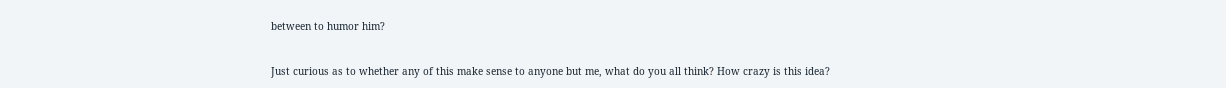between to humor him?


Just curious as to whether any of this make sense to anyone but me, what do you all think? How crazy is this idea?